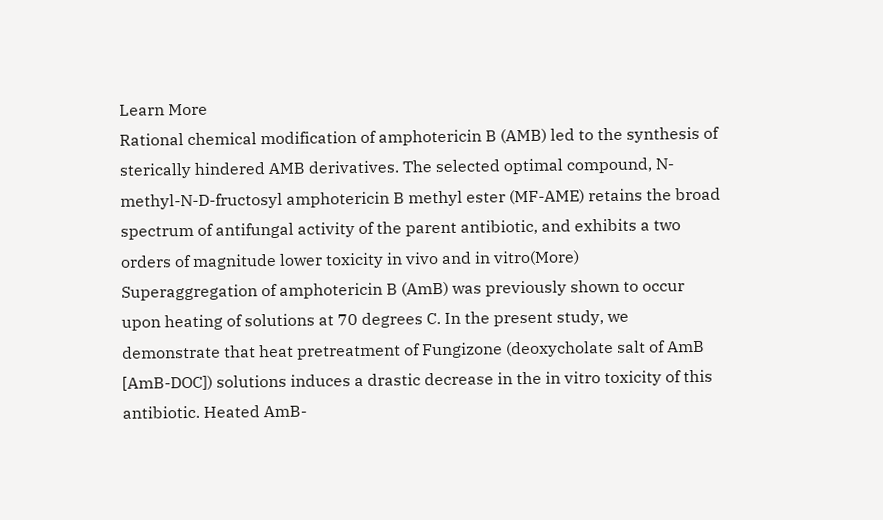Learn More
Rational chemical modification of amphotericin B (AMB) led to the synthesis of sterically hindered AMB derivatives. The selected optimal compound, N-methyl-N-D-fructosyl amphotericin B methyl ester (MF-AME) retains the broad spectrum of antifungal activity of the parent antibiotic, and exhibits a two orders of magnitude lower toxicity in vivo and in vitro(More)
Superaggregation of amphotericin B (AmB) was previously shown to occur upon heating of solutions at 70 degrees C. In the present study, we demonstrate that heat pretreatment of Fungizone (deoxycholate salt of AmB [AmB-DOC]) solutions induces a drastic decrease in the in vitro toxicity of this antibiotic. Heated AmB-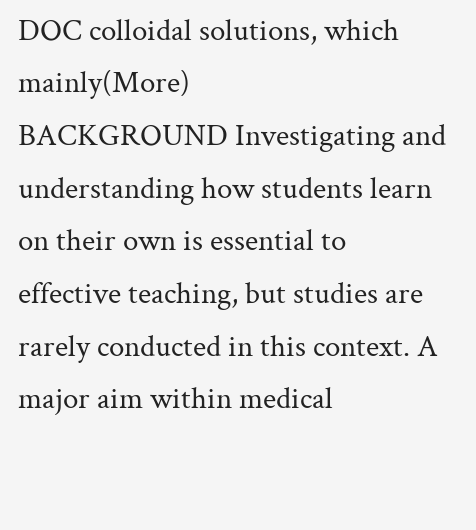DOC colloidal solutions, which mainly(More)
BACKGROUND Investigating and understanding how students learn on their own is essential to effective teaching, but studies are rarely conducted in this context. A major aim within medical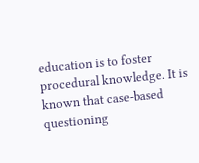education is to foster procedural knowledge. It is known that case-based questioning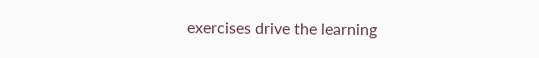exercises drive the learning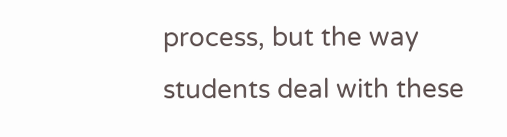process, but the way students deal with these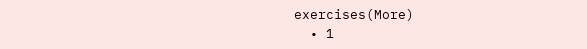exercises(More)
  • 1